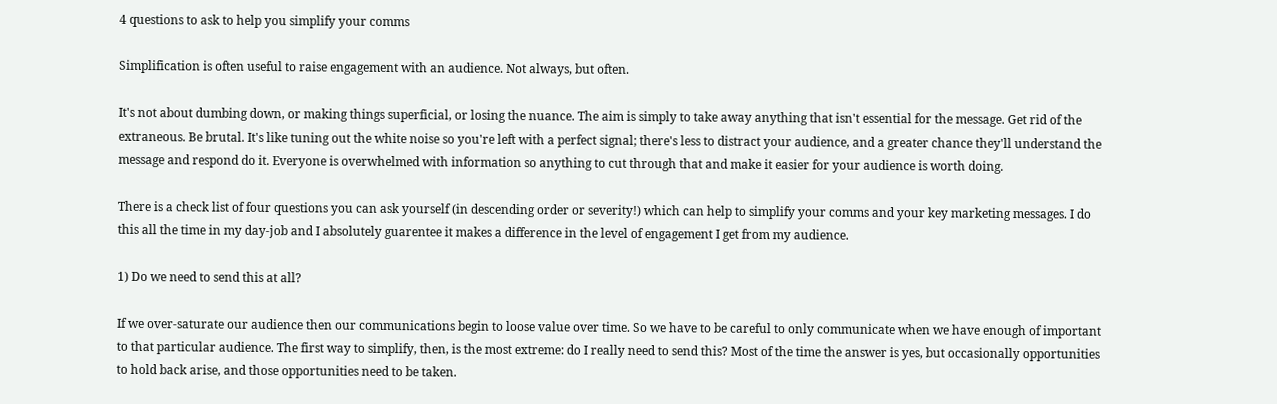4 questions to ask to help you simplify your comms

Simplification is often useful to raise engagement with an audience. Not always, but often.

It's not about dumbing down, or making things superficial, or losing the nuance. The aim is simply to take away anything that isn't essential for the message. Get rid of the extraneous. Be brutal. It's like tuning out the white noise so you're left with a perfect signal; there's less to distract your audience, and a greater chance they'll understand the message and respond do it. Everyone is overwhelmed with information so anything to cut through that and make it easier for your audience is worth doing.

There is a check list of four questions you can ask yourself (in descending order or severity!) which can help to simplify your comms and your key marketing messages. I do this all the time in my day-job and I absolutely guarentee it makes a difference in the level of engagement I get from my audience.

1) Do we need to send this at all?

If we over-saturate our audience then our communications begin to loose value over time. So we have to be careful to only communicate when we have enough of important to that particular audience. The first way to simplify, then, is the most extreme: do I really need to send this? Most of the time the answer is yes, but occasionally opportunities to hold back arise, and those opportunities need to be taken.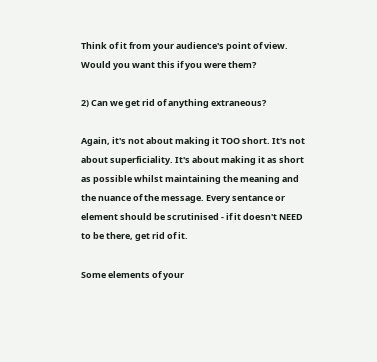Think of it from your audience's point of view. Would you want this if you were them?

2) Can we get rid of anything extraneous?

Again, it's not about making it TOO short. It's not about superficiality. It's about making it as short as possible whilst maintaining the meaning and the nuance of the message. Every sentance or element should be scrutinised - if it doesn't NEED to be there, get rid of it.

Some elements of your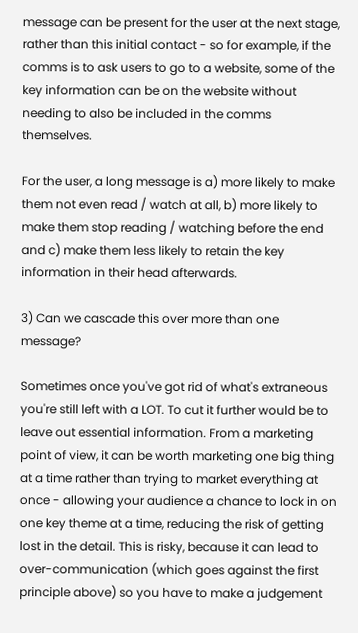message can be present for the user at the next stage, rather than this initial contact - so for example, if the comms is to ask users to go to a website, some of the key information can be on the website without needing to also be included in the comms themselves.

For the user, a long message is a) more likely to make them not even read / watch at all, b) more likely to make them stop reading / watching before the end and c) make them less likely to retain the key information in their head afterwards.

3) Can we cascade this over more than one message?

Sometimes once you've got rid of what's extraneous you're still left with a LOT. To cut it further would be to leave out essential information. From a marketing point of view, it can be worth marketing one big thing at a time rather than trying to market everything at once - allowing your audience a chance to lock in on one key theme at a time, reducing the risk of getting lost in the detail. This is risky, because it can lead to over-communication (which goes against the first principle above) so you have to make a judgement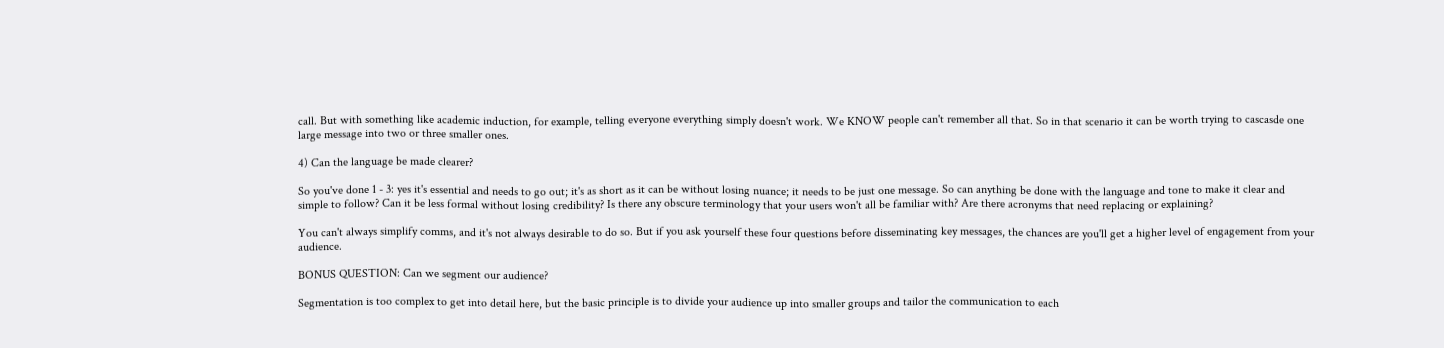call. But with something like academic induction, for example, telling everyone everything simply doesn't work. We KNOW people can't remember all that. So in that scenario it can be worth trying to cascasde one large message into two or three smaller ones.

4) Can the language be made clearer?

So you've done 1 - 3: yes it's essential and needs to go out; it's as short as it can be without losing nuance; it needs to be just one message. So can anything be done with the language and tone to make it clear and simple to follow? Can it be less formal without losing credibility? Is there any obscure terminology that your users won't all be familiar with? Are there acronyms that need replacing or explaining?

You can't always simplify comms, and it's not always desirable to do so. But if you ask yourself these four questions before disseminating key messages, the chances are you'll get a higher level of engagement from your audience.

BONUS QUESTION: Can we segment our audience?

Segmentation is too complex to get into detail here, but the basic principle is to divide your audience up into smaller groups and tailor the communication to each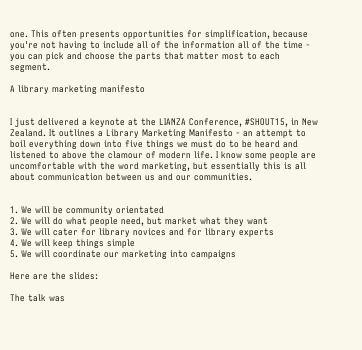one. This often presents opportunities for simplification, because you're not having to include all of the information all of the time - you can pick and choose the parts that matter most to each segment.

A library marketing manifesto


I just delivered a keynote at the LIANZA Conference, #SHOUT15, in New Zealand. It outlines a Library Marketing Manifesto - an attempt to boil everything down into five things we must do to be heard and listened to above the clamour of modern life. I know some people are uncomfortable with the word marketing, but essentially this is all about communication between us and our communities.


1. We will be community orientated
2. We will do what people need, but market what they want
3. We will cater for library novices and for library experts
4. We will keep things simple
5. We will coordinate our marketing into campaigns

Here are the slides:

The talk was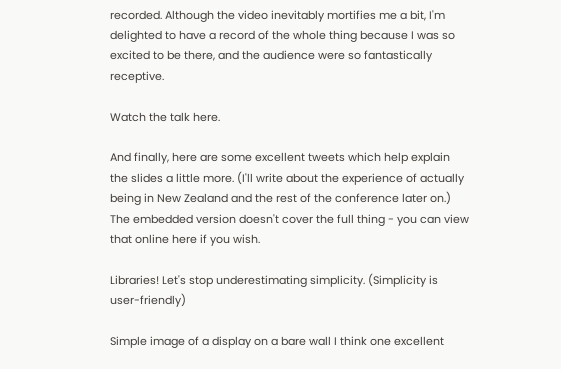recorded. Although the video inevitably mortifies me a bit, I'm delighted to have a record of the whole thing because I was so excited to be there, and the audience were so fantastically receptive.

Watch the talk here.

And finally, here are some excellent tweets which help explain the slides a little more. (I'll write about the experience of actually being in New Zealand and the rest of the conference later on.) The embedded version doesn't cover the full thing - you can view that online here if you wish.

Libraries! Let's stop underestimating simplicity. (Simplicity is user-friendly)

Simple image of a display on a bare wall I think one excellent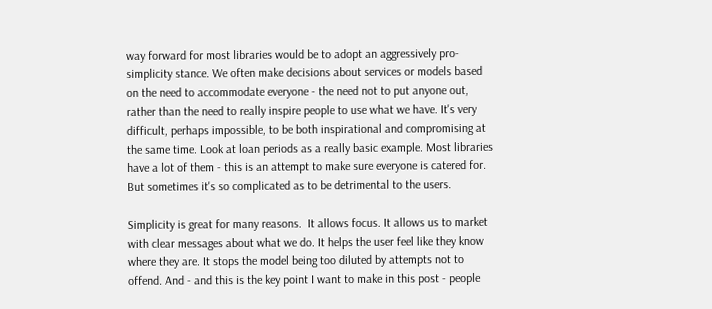way forward for most libraries would be to adopt an aggressively pro-simplicity stance. We often make decisions about services or models based on the need to accommodate everyone - the need not to put anyone out, rather than the need to really inspire people to use what we have. It's very difficult, perhaps impossible, to be both inspirational and compromising at the same time. Look at loan periods as a really basic example. Most libraries have a lot of them - this is an attempt to make sure everyone is catered for. But sometimes it's so complicated as to be detrimental to the users.

Simplicity is great for many reasons.  It allows focus. It allows us to market with clear messages about what we do. It helps the user feel like they know where they are. It stops the model being too diluted by attempts not to offend. And - and this is the key point I want to make in this post - people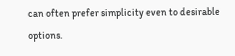can often prefer simplicity even to desirable options.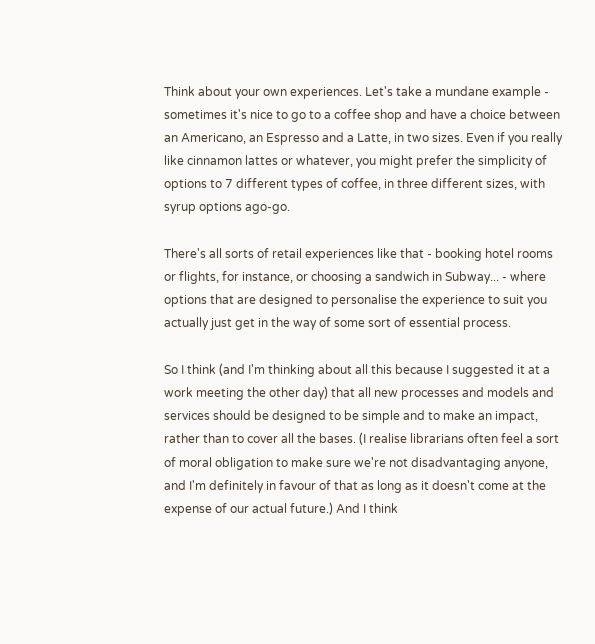Think about your own experiences. Let's take a mundane example - sometimes it's nice to go to a coffee shop and have a choice between an Americano, an Espresso and a Latte, in two sizes. Even if you really like cinnamon lattes or whatever, you might prefer the simplicity of options to 7 different types of coffee, in three different sizes, with syrup options ago-go.

There's all sorts of retail experiences like that - booking hotel rooms or flights, for instance, or choosing a sandwich in Subway... - where options that are designed to personalise the experience to suit you actually just get in the way of some sort of essential process.

So I think (and I'm thinking about all this because I suggested it at a work meeting the other day) that all new processes and models and services should be designed to be simple and to make an impact, rather than to cover all the bases. (I realise librarians often feel a sort of moral obligation to make sure we're not disadvantaging anyone, and I'm definitely in favour of that as long as it doesn't come at the expense of our actual future.) And I think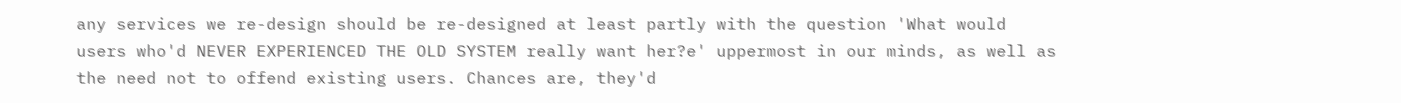any services we re-design should be re-designed at least partly with the question 'What would users who'd NEVER EXPERIENCED THE OLD SYSTEM really want her?e' uppermost in our minds, as well as the need not to offend existing users. Chances are, they'd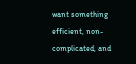want something efficient, non-complicated, and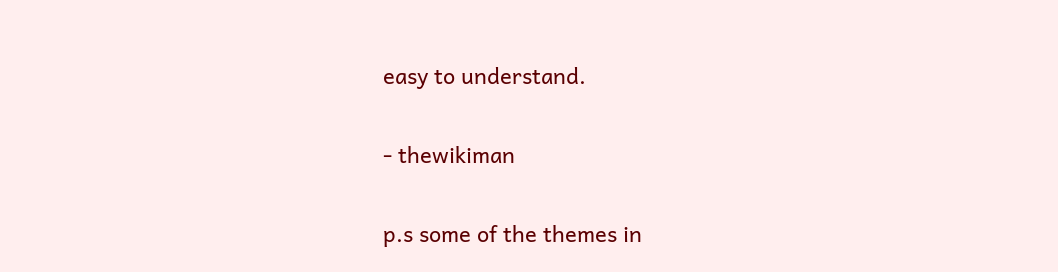easy to understand.

- thewikiman

p.s some of the themes in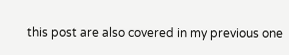this post are also covered in my previous one